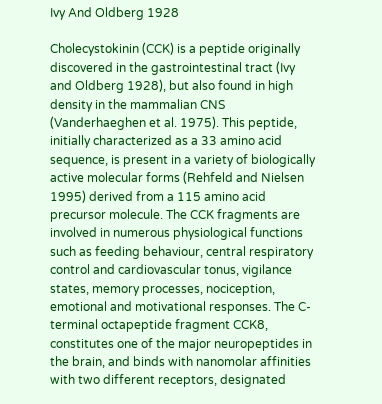Ivy And Oldberg 1928

Cholecystokinin (CCK) is a peptide originally discovered in the gastrointestinal tract (Ivy and Oldberg 1928), but also found in high density in the mammalian CNS (Vanderhaeghen et al. 1975). This peptide, initially characterized as a 33 amino acid sequence, is present in a variety of biologically active molecular forms (Rehfeld and Nielsen 1995) derived from a 115 amino acid precursor molecule. The CCK fragments are involved in numerous physiological functions such as feeding behaviour, central respiratory control and cardiovascular tonus, vigilance states, memory processes, nociception, emotional and motivational responses. The C-terminal octapeptide fragment CCK8, constitutes one of the major neuropeptides in the brain, and binds with nanomolar affinities with two different receptors, designated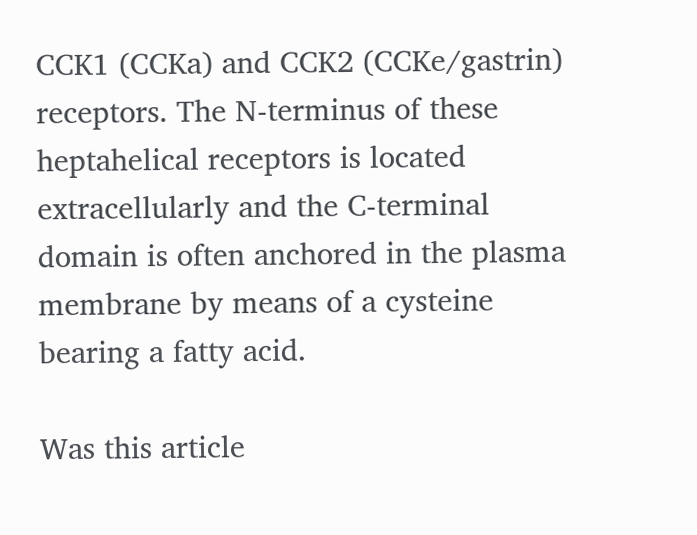CCK1 (CCKa) and CCK2 (CCKe/gastrin) receptors. The N-terminus of these heptahelical receptors is located extracellularly and the C-terminal domain is often anchored in the plasma membrane by means of a cysteine bearing a fatty acid.

Was this article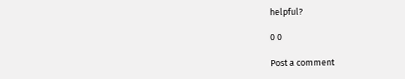helpful?

0 0

Post a comment